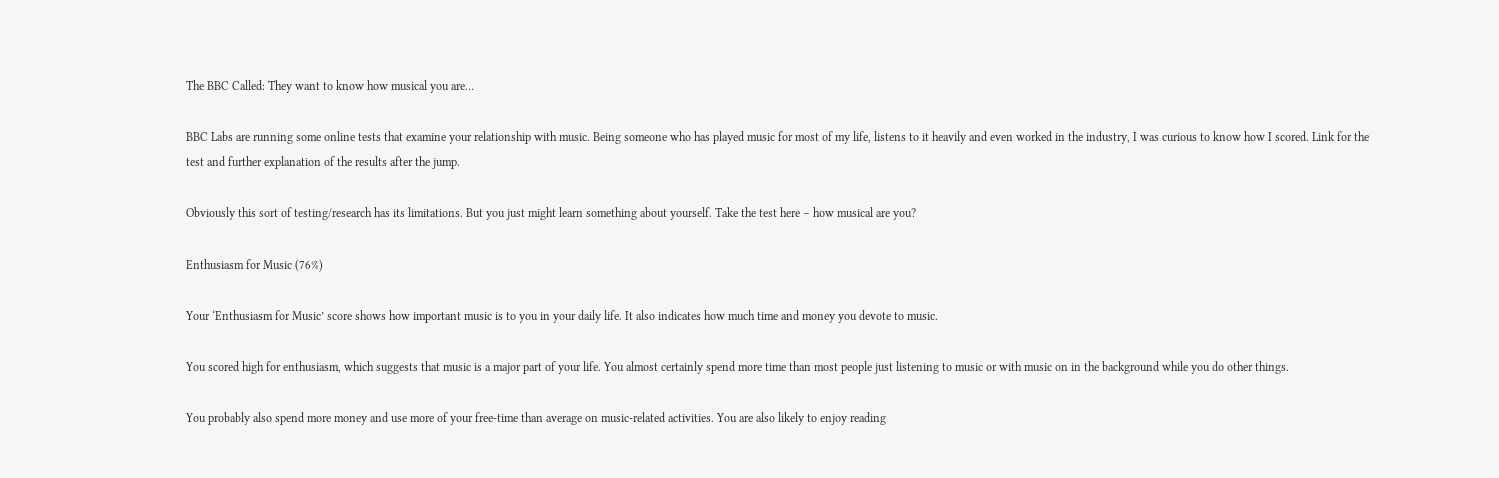The BBC Called: They want to know how musical you are…

BBC Labs are running some online tests that examine your relationship with music. Being someone who has played music for most of my life, listens to it heavily and even worked in the industry, I was curious to know how I scored. Link for the test and further explanation of the results after the jump.

Obviously this sort of testing/research has its limitations. But you just might learn something about yourself. Take the test here – how musical are you?

Enthusiasm for Music (76%)

Your ‘Enthusiasm for Music’ score shows how important music is to you in your daily life. It also indicates how much time and money you devote to music.

You scored high for enthusiasm, which suggests that music is a major part of your life. You almost certainly spend more time than most people just listening to music or with music on in the background while you do other things.

You probably also spend more money and use more of your free-time than average on music-related activities. You are also likely to enjoy reading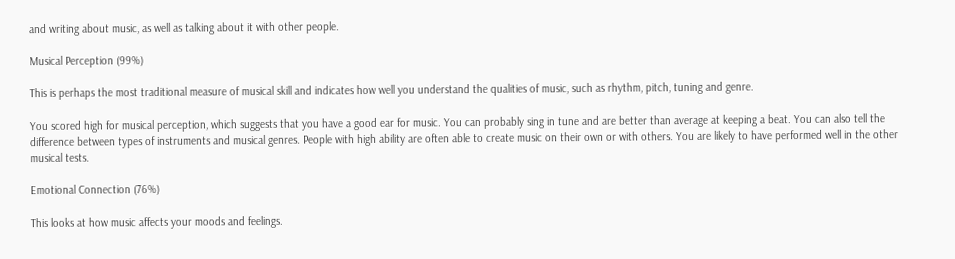and writing about music, as well as talking about it with other people.

Musical Perception (99%)

This is perhaps the most traditional measure of musical skill and indicates how well you understand the qualities of music, such as rhythm, pitch, tuning and genre.

You scored high for musical perception, which suggests that you have a good ear for music. You can probably sing in tune and are better than average at keeping a beat. You can also tell the difference between types of instruments and musical genres. People with high ability are often able to create music on their own or with others. You are likely to have performed well in the other musical tests.

Emotional Connection (76%)

This looks at how music affects your moods and feelings.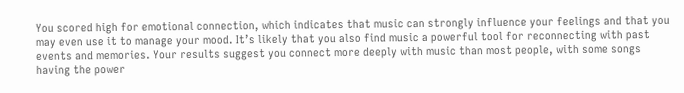You scored high for emotional connection, which indicates that music can strongly influence your feelings and that you may even use it to manage your mood. It’s likely that you also find music a powerful tool for reconnecting with past events and memories. Your results suggest you connect more deeply with music than most people, with some songs having the power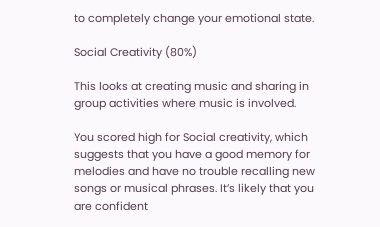to completely change your emotional state.

Social Creativity (80%)

This looks at creating music and sharing in group activities where music is involved.

You scored high for Social creativity, which suggests that you have a good memory for melodies and have no trouble recalling new songs or musical phrases. It’s likely that you are confident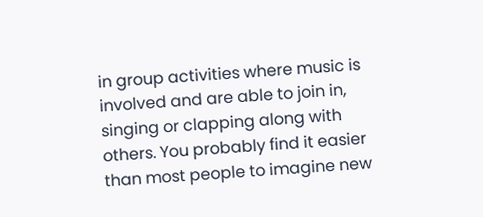in group activities where music is involved and are able to join in, singing or clapping along with others. You probably find it easier than most people to imagine new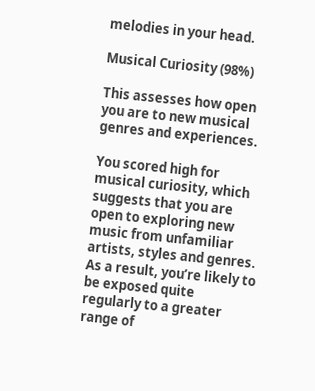melodies in your head.

Musical Curiosity (98%)

This assesses how open you are to new musical genres and experiences.

You scored high for musical curiosity, which suggests that you are open to exploring new music from unfamiliar artists, styles and genres. As a result, you’re likely to be exposed quite regularly to a greater range of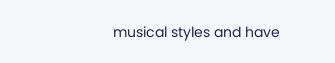musical styles and have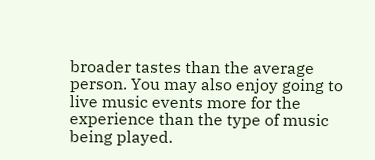broader tastes than the average person. You may also enjoy going to live music events more for the experience than the type of music being played.